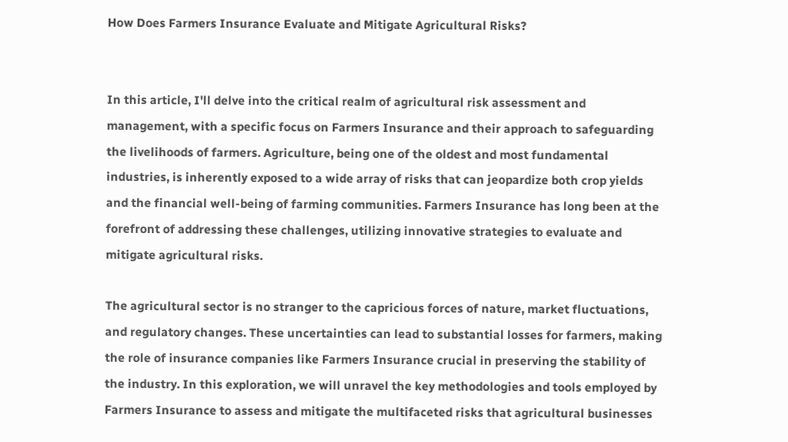How Does Farmers Insurance Evaluate and Mitigate Agricultural Risks?


In this article, I'll delve into the critical realm of agricultural risk assessment and management, with a specific focus on Farmers Insurance and their approach to safeguarding the livelihoods of farmers. Agriculture, being one of the oldest and most fundamental industries, is inherently exposed to a wide array of risks that can jeopardize both crop yields and the financial well-being of farming communities. Farmers Insurance has long been at the forefront of addressing these challenges, utilizing innovative strategies to evaluate and mitigate agricultural risks.

The agricultural sector is no stranger to the capricious forces of nature, market fluctuations, and regulatory changes. These uncertainties can lead to substantial losses for farmers, making the role of insurance companies like Farmers Insurance crucial in preserving the stability of the industry. In this exploration, we will unravel the key methodologies and tools employed by Farmers Insurance to assess and mitigate the multifaceted risks that agricultural businesses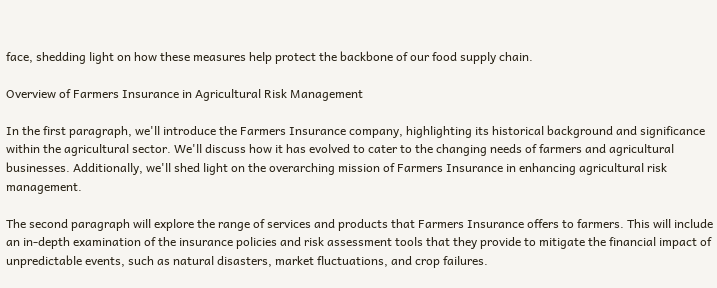face, shedding light on how these measures help protect the backbone of our food supply chain.

Overview of Farmers Insurance in Agricultural Risk Management

In the first paragraph, we'll introduce the Farmers Insurance company, highlighting its historical background and significance within the agricultural sector. We'll discuss how it has evolved to cater to the changing needs of farmers and agricultural businesses. Additionally, we'll shed light on the overarching mission of Farmers Insurance in enhancing agricultural risk management.

The second paragraph will explore the range of services and products that Farmers Insurance offers to farmers. This will include an in-depth examination of the insurance policies and risk assessment tools that they provide to mitigate the financial impact of unpredictable events, such as natural disasters, market fluctuations, and crop failures.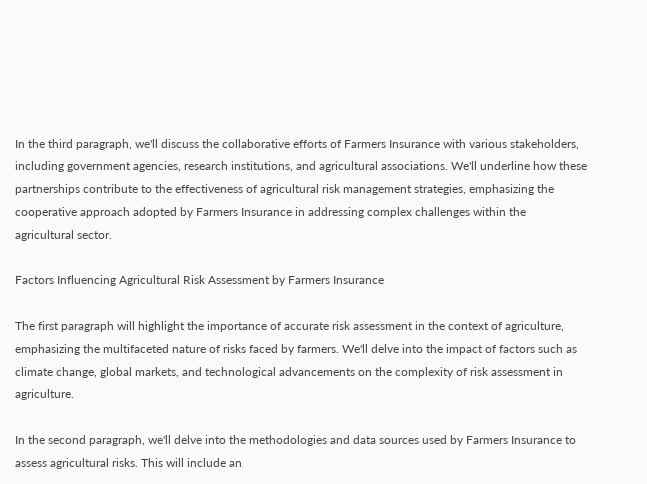In the third paragraph, we'll discuss the collaborative efforts of Farmers Insurance with various stakeholders, including government agencies, research institutions, and agricultural associations. We'll underline how these partnerships contribute to the effectiveness of agricultural risk management strategies, emphasizing the cooperative approach adopted by Farmers Insurance in addressing complex challenges within the agricultural sector.

Factors Influencing Agricultural Risk Assessment by Farmers Insurance

The first paragraph will highlight the importance of accurate risk assessment in the context of agriculture, emphasizing the multifaceted nature of risks faced by farmers. We'll delve into the impact of factors such as climate change, global markets, and technological advancements on the complexity of risk assessment in agriculture.

In the second paragraph, we'll delve into the methodologies and data sources used by Farmers Insurance to assess agricultural risks. This will include an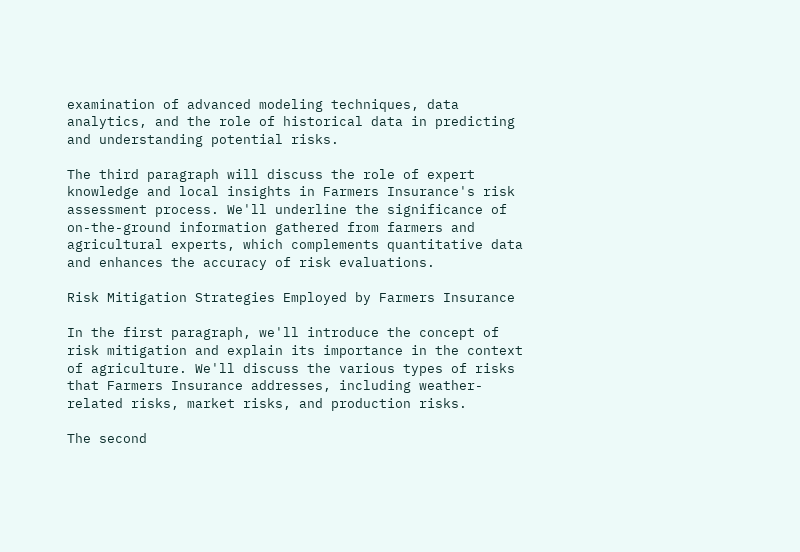examination of advanced modeling techniques, data analytics, and the role of historical data in predicting and understanding potential risks.

The third paragraph will discuss the role of expert knowledge and local insights in Farmers Insurance's risk assessment process. We'll underline the significance of on-the-ground information gathered from farmers and agricultural experts, which complements quantitative data and enhances the accuracy of risk evaluations.

Risk Mitigation Strategies Employed by Farmers Insurance

In the first paragraph, we'll introduce the concept of risk mitigation and explain its importance in the context of agriculture. We'll discuss the various types of risks that Farmers Insurance addresses, including weather-related risks, market risks, and production risks.

The second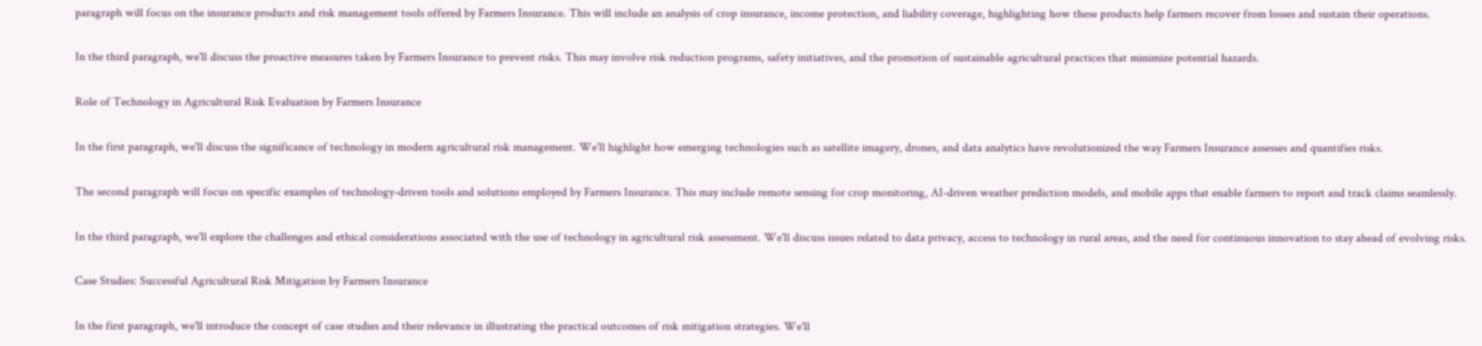paragraph will focus on the insurance products and risk management tools offered by Farmers Insurance. This will include an analysis of crop insurance, income protection, and liability coverage, highlighting how these products help farmers recover from losses and sustain their operations.

In the third paragraph, we'll discuss the proactive measures taken by Farmers Insurance to prevent risks. This may involve risk reduction programs, safety initiatives, and the promotion of sustainable agricultural practices that minimize potential hazards.

Role of Technology in Agricultural Risk Evaluation by Farmers Insurance

In the first paragraph, we'll discuss the significance of technology in modern agricultural risk management. We'll highlight how emerging technologies such as satellite imagery, drones, and data analytics have revolutionized the way Farmers Insurance assesses and quantifies risks.

The second paragraph will focus on specific examples of technology-driven tools and solutions employed by Farmers Insurance. This may include remote sensing for crop monitoring, AI-driven weather prediction models, and mobile apps that enable farmers to report and track claims seamlessly.

In the third paragraph, we'll explore the challenges and ethical considerations associated with the use of technology in agricultural risk assessment. We'll discuss issues related to data privacy, access to technology in rural areas, and the need for continuous innovation to stay ahead of evolving risks.

Case Studies: Successful Agricultural Risk Mitigation by Farmers Insurance

In the first paragraph, we'll introduce the concept of case studies and their relevance in illustrating the practical outcomes of risk mitigation strategies. We'll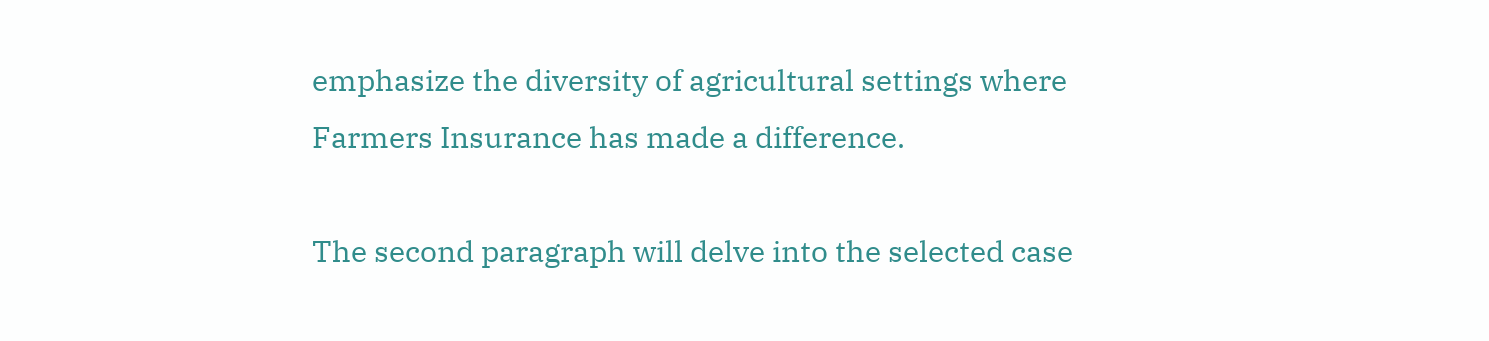emphasize the diversity of agricultural settings where Farmers Insurance has made a difference.

The second paragraph will delve into the selected case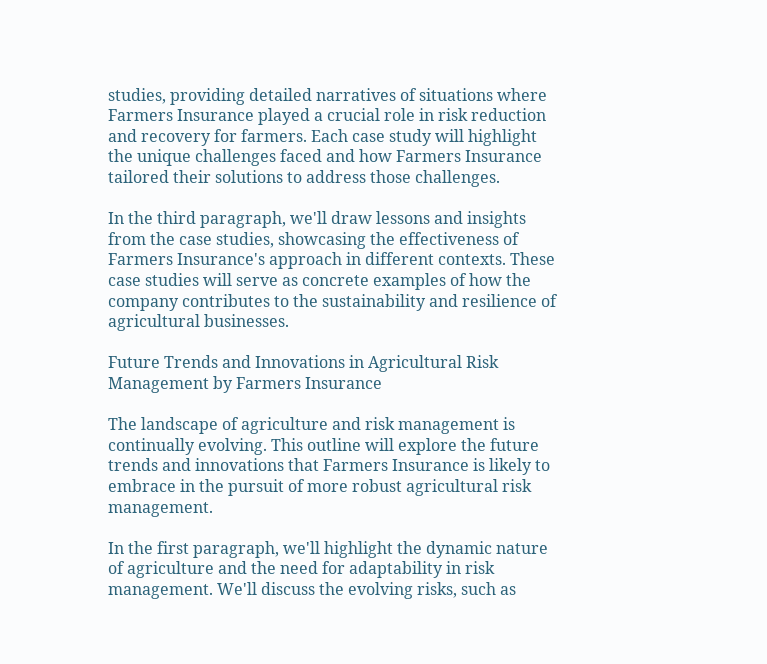studies, providing detailed narratives of situations where Farmers Insurance played a crucial role in risk reduction and recovery for farmers. Each case study will highlight the unique challenges faced and how Farmers Insurance tailored their solutions to address those challenges.

In the third paragraph, we'll draw lessons and insights from the case studies, showcasing the effectiveness of Farmers Insurance's approach in different contexts. These case studies will serve as concrete examples of how the company contributes to the sustainability and resilience of agricultural businesses.

Future Trends and Innovations in Agricultural Risk Management by Farmers Insurance

The landscape of agriculture and risk management is continually evolving. This outline will explore the future trends and innovations that Farmers Insurance is likely to embrace in the pursuit of more robust agricultural risk management.

In the first paragraph, we'll highlight the dynamic nature of agriculture and the need for adaptability in risk management. We'll discuss the evolving risks, such as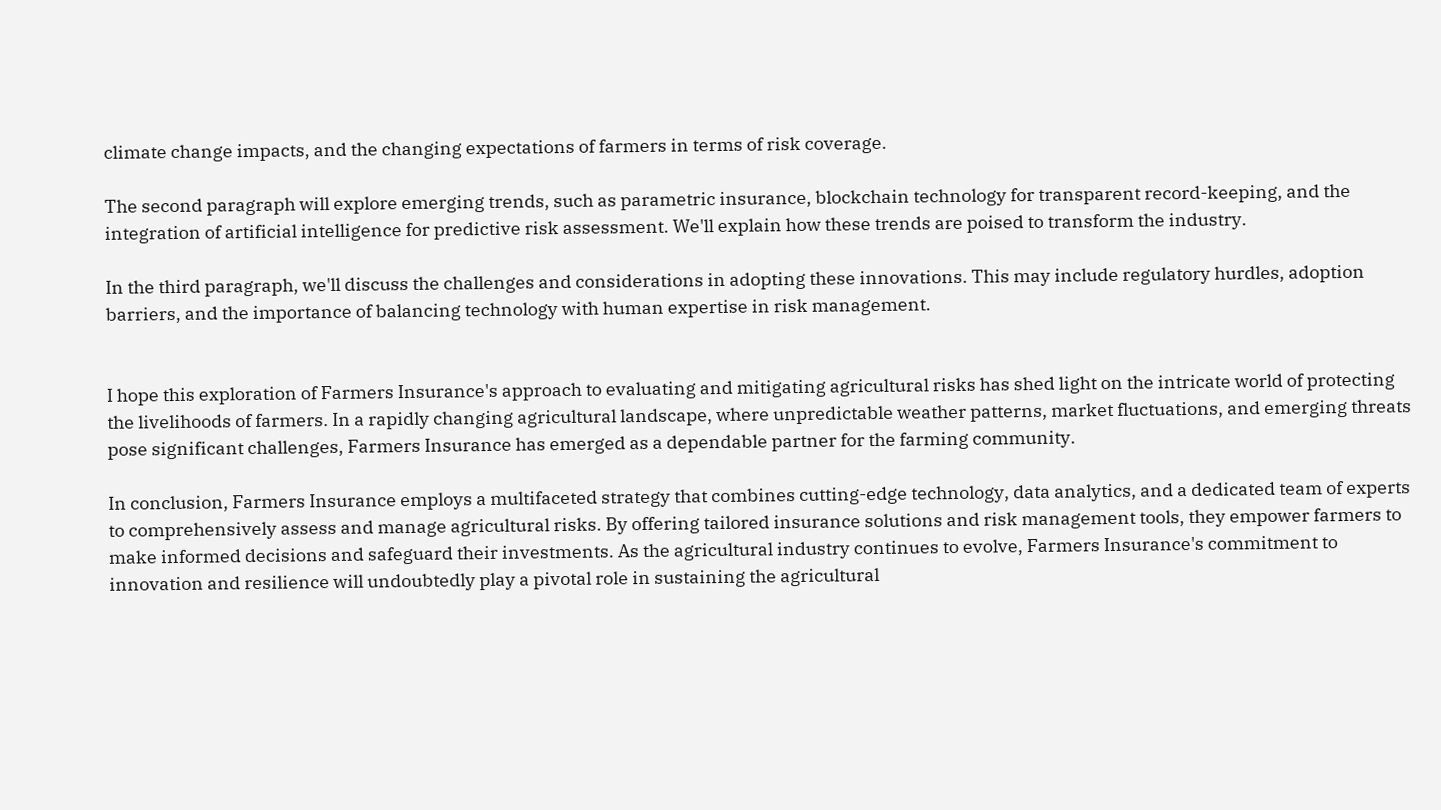climate change impacts, and the changing expectations of farmers in terms of risk coverage.

The second paragraph will explore emerging trends, such as parametric insurance, blockchain technology for transparent record-keeping, and the integration of artificial intelligence for predictive risk assessment. We'll explain how these trends are poised to transform the industry.

In the third paragraph, we'll discuss the challenges and considerations in adopting these innovations. This may include regulatory hurdles, adoption barriers, and the importance of balancing technology with human expertise in risk management.


I hope this exploration of Farmers Insurance's approach to evaluating and mitigating agricultural risks has shed light on the intricate world of protecting the livelihoods of farmers. In a rapidly changing agricultural landscape, where unpredictable weather patterns, market fluctuations, and emerging threats pose significant challenges, Farmers Insurance has emerged as a dependable partner for the farming community.

In conclusion, Farmers Insurance employs a multifaceted strategy that combines cutting-edge technology, data analytics, and a dedicated team of experts to comprehensively assess and manage agricultural risks. By offering tailored insurance solutions and risk management tools, they empower farmers to make informed decisions and safeguard their investments. As the agricultural industry continues to evolve, Farmers Insurance's commitment to innovation and resilience will undoubtedly play a pivotal role in sustaining the agricultural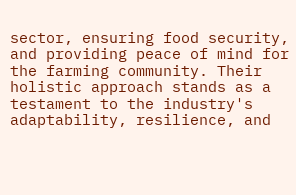sector, ensuring food security, and providing peace of mind for the farming community. Their holistic approach stands as a testament to the industry's adaptability, resilience, and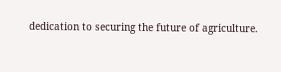dedication to securing the future of agriculture.